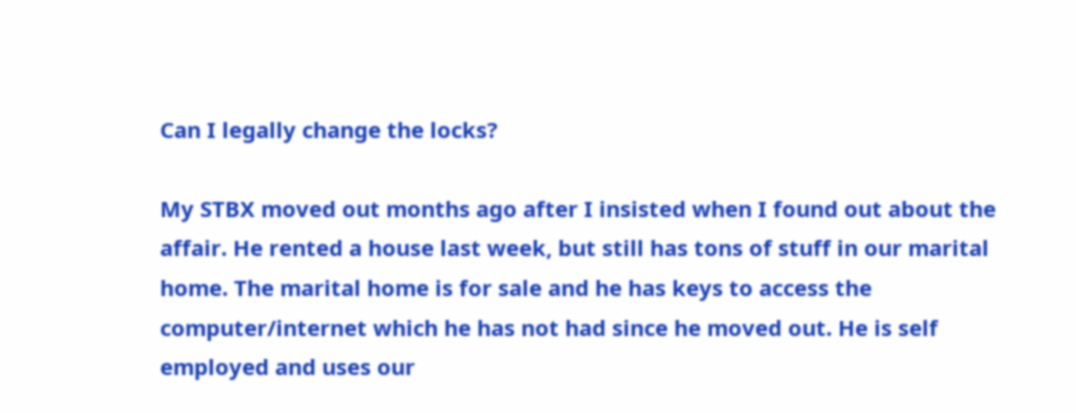Can I legally change the locks?

My STBX moved out months ago after I insisted when I found out about the affair. He rented a house last week, but still has tons of stuff in our marital home. The marital home is for sale and he has keys to access the computer/internet which he has not had since he moved out. He is self employed and uses our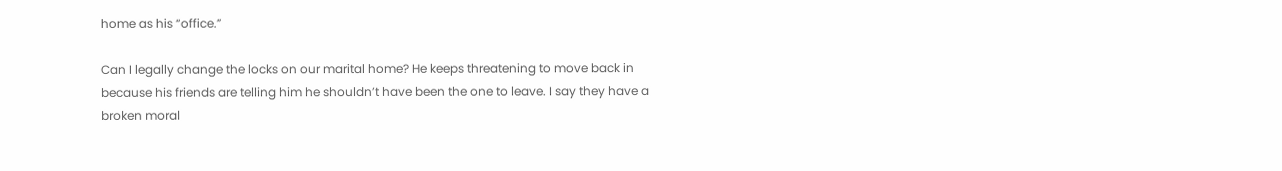home as his “office.”

Can I legally change the locks on our marital home? He keeps threatening to move back in because his friends are telling him he shouldn’t have been the one to leave. I say they have a broken moral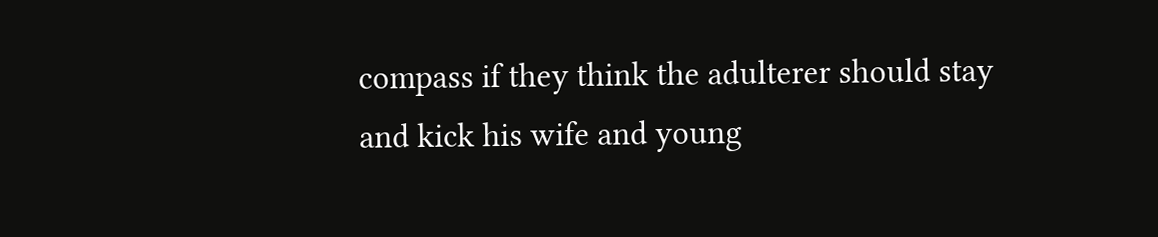compass if they think the adulterer should stay and kick his wife and young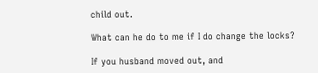child out.

What can he do to me if I do change the locks?

If you husband moved out, and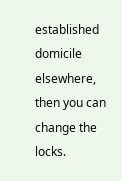established domicile elsewhere, then you can change the locks.